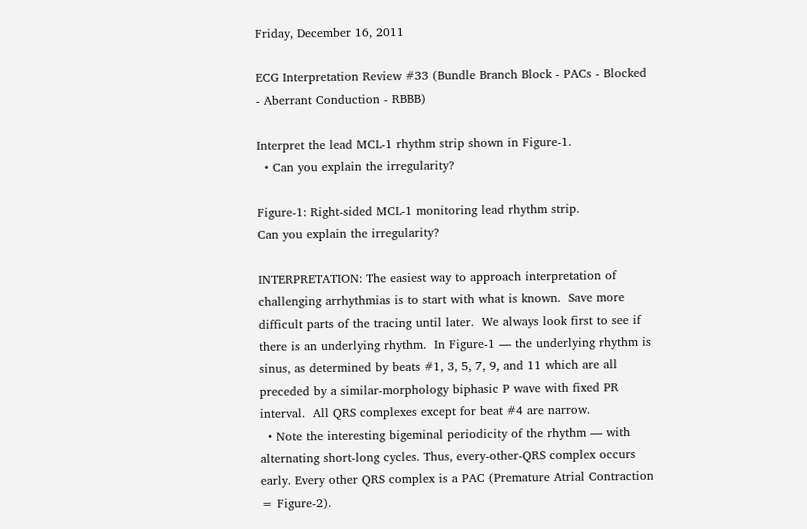Friday, December 16, 2011

ECG Interpretation Review #33 (Bundle Branch Block - PACs - Blocked - Aberrant Conduction - RBBB)

Interpret the lead MCL-1 rhythm strip shown in Figure-1.
  • Can you explain the irregularity?

Figure-1: Right-sided MCL-1 monitoring lead rhythm strip.
Can you explain the irregularity?

INTERPRETATION: The easiest way to approach interpretation of challenging arrhythmias is to start with what is known.  Save more difficult parts of the tracing until later.  We always look first to see if there is an underlying rhythm.  In Figure-1 — the underlying rhythm is sinus, as determined by beats #1, 3, 5, 7, 9, and 11 which are all preceded by a similar-morphology biphasic P wave with fixed PR interval.  All QRS complexes except for beat #4 are narrow.
  • Note the interesting bigeminal periodicity of the rhythm — with alternating short-long cycles. Thus, every-other-QRS complex occurs early. Every other QRS complex is a PAC (Premature Atrial Contraction = Figure-2).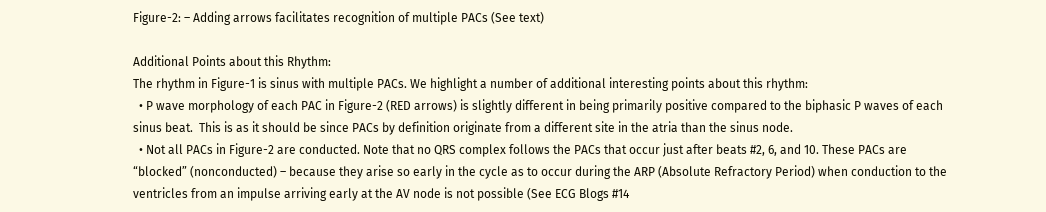Figure-2: – Adding arrows facilitates recognition of multiple PACs (See text)

Additional Points about this Rhythm:
The rhythm in Figure-1 is sinus with multiple PACs. We highlight a number of additional interesting points about this rhythm:
  • P wave morphology of each PAC in Figure-2 (RED arrows) is slightly different in being primarily positive compared to the biphasic P waves of each sinus beat.  This is as it should be since PACs by definition originate from a different site in the atria than the sinus node.
  • Not all PACs in Figure-2 are conducted. Note that no QRS complex follows the PACs that occur just after beats #2, 6, and 10. These PACs are “blocked” (nonconducted) – because they arise so early in the cycle as to occur during the ARP (Absolute Refractory Period) when conduction to the ventricles from an impulse arriving early at the AV node is not possible (See ECG Blogs #14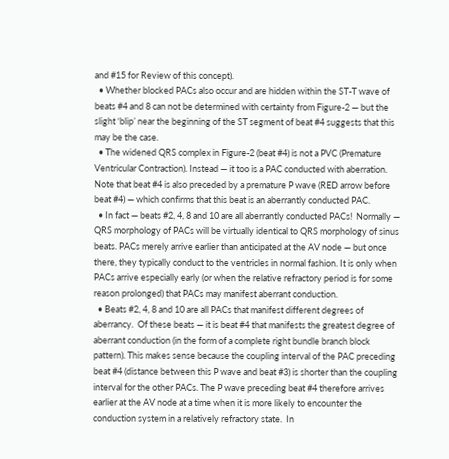and #15 for Review of this concept).
  • Whether blocked PACs also occur and are hidden within the ST-T wave of beats #4 and 8 can not be determined with certainty from Figure-2 — but the slight ‘blip’ near the beginning of the ST segment of beat #4 suggests that this may be the case.
  • The widened QRS complex in Figure-2 (beat #4) is not a PVC (Premature Ventricular Contraction). Instead — it too is a PAC conducted with aberration.  Note that beat #4 is also preceded by a premature P wave (RED arrow before beat #4) — which confirms that this beat is an aberrantly conducted PAC.
  • In fact — beats #2, 4, 8 and 10 are all aberrantly conducted PACs!  Normally — QRS morphology of PACs will be virtually identical to QRS morphology of sinus beats. PACs merely arrive earlier than anticipated at the AV node — but once there, they typically conduct to the ventricles in normal fashion. It is only when PACs arrive especially early (or when the relative refractory period is for some reason prolonged) that PACs may manifest aberrant conduction.
  • Beats #2, 4, 8 and 10 are all PACs that manifest different degrees of aberrancy.  Of these beats — it is beat #4 that manifests the greatest degree of aberrant conduction (in the form of a complete right bundle branch block pattern). This makes sense because the coupling interval of the PAC preceding beat #4 (distance between this P wave and beat #3) is shorter than the coupling interval for the other PACs. The P wave preceding beat #4 therefore arrives earlier at the AV node at a time when it is more likely to encounter the conduction system in a relatively refractory state.  In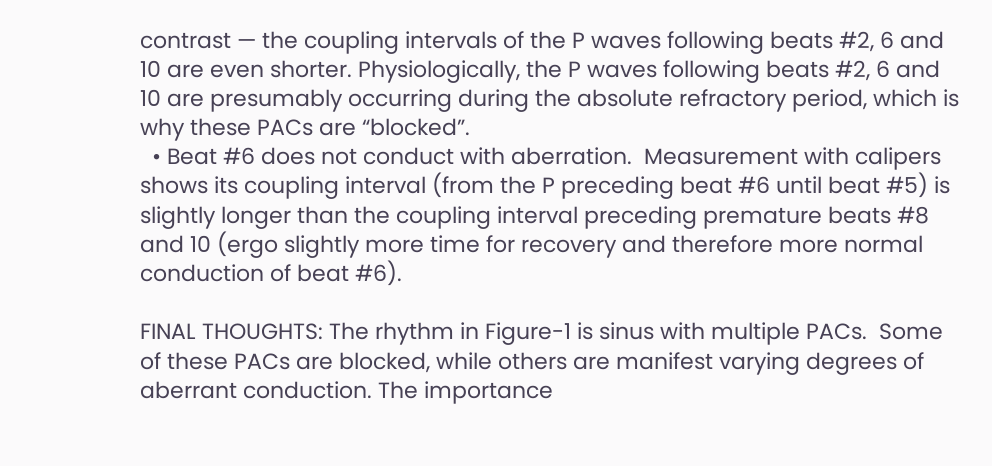contrast — the coupling intervals of the P waves following beats #2, 6 and 10 are even shorter. Physiologically, the P waves following beats #2, 6 and 10 are presumably occurring during the absolute refractory period, which is why these PACs are “blocked”.
  • Beat #6 does not conduct with aberration.  Measurement with calipers shows its coupling interval (from the P preceding beat #6 until beat #5) is slightly longer than the coupling interval preceding premature beats #8 and 10 (ergo slightly more time for recovery and therefore more normal conduction of beat #6).

FINAL THOUGHTS: The rhythm in Figure-1 is sinus with multiple PACs.  Some of these PACs are blocked, while others are manifest varying degrees of aberrant conduction. The importance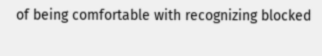of being comfortable with recognizing blocked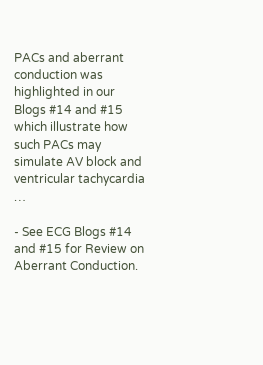PACs and aberrant conduction was highlighted in our Blogs #14 and #15 which illustrate how such PACs may simulate AV block and ventricular tachycardia …

- See ECG Blogs #14 and #15 for Review on Aberrant Conduction.